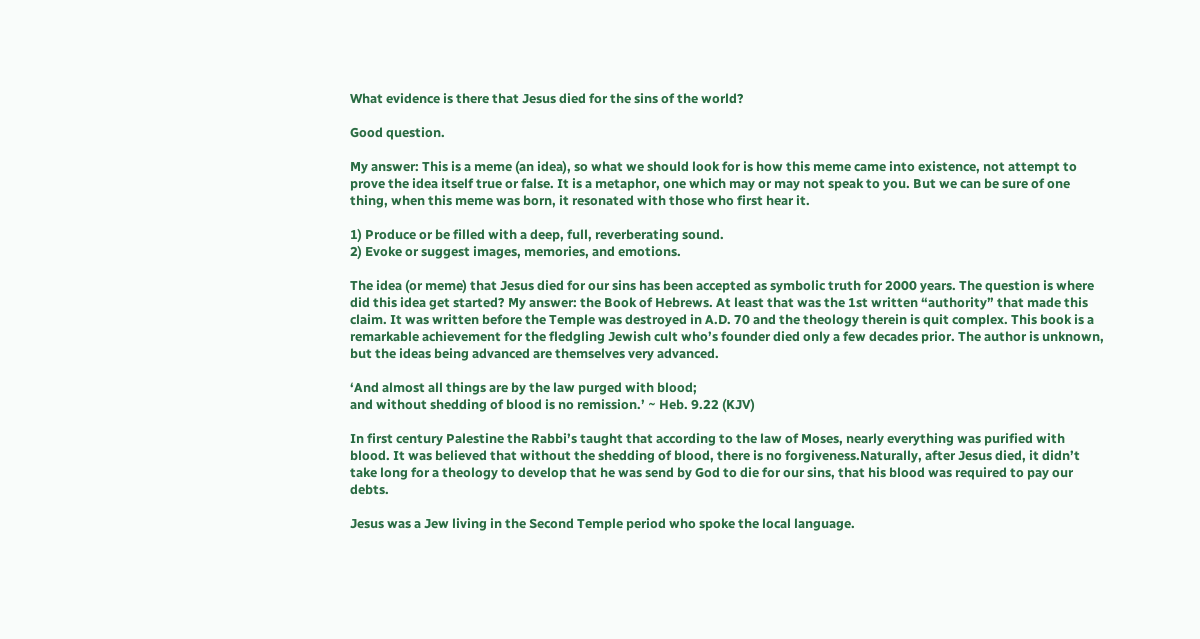What evidence is there that Jesus died for the sins of the world?

Good question.

My answer: This is a meme (an idea), so what we should look for is how this meme came into existence, not attempt to prove the idea itself true or false. It is a metaphor, one which may or may not speak to you. But we can be sure of one thing, when this meme was born, it resonated with those who first hear it.

1) Produce or be filled with a deep, full, reverberating sound.
2) Evoke or suggest images, memories, and emotions.

The idea (or meme) that Jesus died for our sins has been accepted as symbolic truth for 2000 years. The question is where did this idea get started? My answer: the Book of Hebrews. At least that was the 1st written “authority” that made this claim. It was written before the Temple was destroyed in A.D. 70 and the theology therein is quit complex. This book is a remarkable achievement for the fledgling Jewish cult who’s founder died only a few decades prior. The author is unknown, but the ideas being advanced are themselves very advanced.

‘And almost all things are by the law purged with blood;
and without shedding of blood is no remission.’ ~ Heb. 9.22 (KJV)

In first century Palestine the Rabbi’s taught that according to the law of Moses, nearly everything was purified with blood. It was believed that without the shedding of blood, there is no forgiveness.Naturally, after Jesus died, it didn’t take long for a theology to develop that he was send by God to die for our sins, that his blood was required to pay our debts.

Jesus was a Jew living in the Second Temple period who spoke the local language.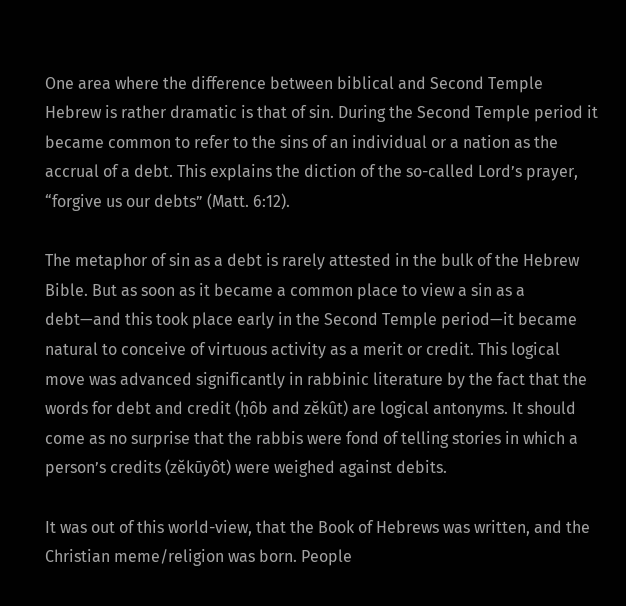One area where the difference between biblical and Second Temple Hebrew is rather dramatic is that of sin. During the Second Temple period it became common to refer to the sins of an individual or a nation as the accrual of a debt. This explains the diction of the so-called Lord’s prayer, “forgive us our debts” (Matt. 6:12).

The metaphor of sin as a debt is rarely attested in the bulk of the Hebrew Bible. But as soon as it became a common place to view a sin as a debt—and this took place early in the Second Temple period—it became natural to conceive of virtuous activity as a merit or credit. This logical move was advanced significantly in rabbinic literature by the fact that the words for debt and credit (ḥôb and zĕkût) are logical antonyms. It should come as no surprise that the rabbis were fond of telling stories in which a person’s credits (zĕkūyôt) were weighed against debits.

It was out of this world-view, that the Book of Hebrews was written, and the Christian meme/religion was born. People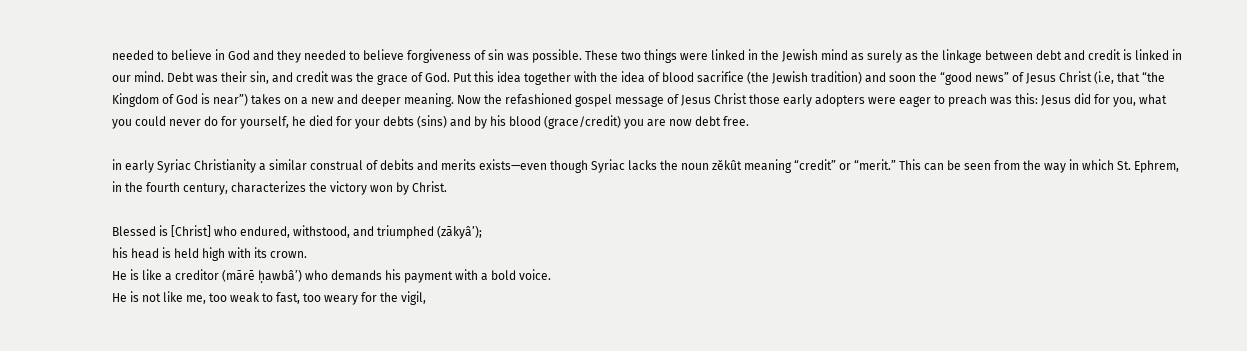needed to believe in God and they needed to believe forgiveness of sin was possible. These two things were linked in the Jewish mind as surely as the linkage between debt and credit is linked in our mind. Debt was their sin, and credit was the grace of God. Put this idea together with the idea of blood sacrifice (the Jewish tradition) and soon the “good news” of Jesus Christ (i.e, that “the Kingdom of God is near”) takes on a new and deeper meaning. Now the refashioned gospel message of Jesus Christ those early adopters were eager to preach was this: Jesus did for you, what you could never do for yourself, he died for your debts (sins) and by his blood (grace/credit) you are now debt free.

in early Syriac Christianity a similar construal of debits and merits exists—even though Syriac lacks the noun zĕkût meaning “credit” or “merit.” This can be seen from the way in which St. Ephrem, in the fourth century, characterizes the victory won by Christ.

Blessed is [Christ] who endured, withstood, and triumphed (zākyâ’);
his head is held high with its crown.
He is like a creditor (mārē ḥawbâ’) who demands his payment with a bold voice.
He is not like me, too weak to fast, too weary for the vigil,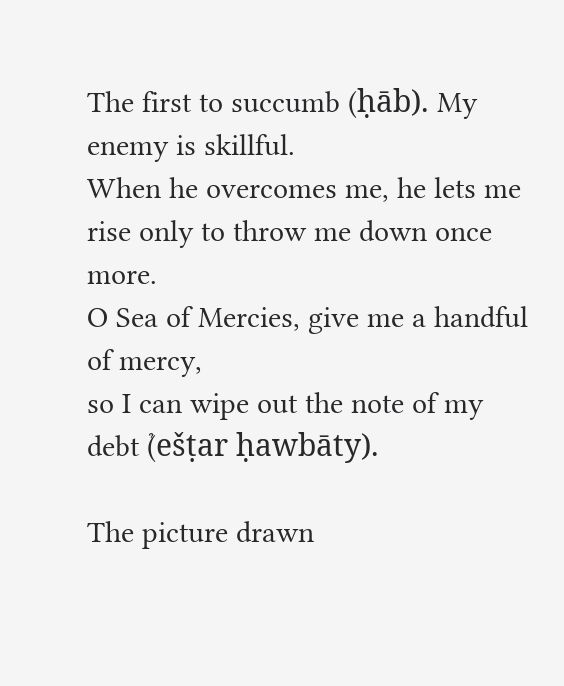The first to succumb (ḥāb). My enemy is skillful.
When he overcomes me, he lets me rise only to throw me down once more.
O Sea of Mercies, give me a handful of mercy,
so I can wipe out the note of my debt (̉ešṭar ḥawbāty).

The picture drawn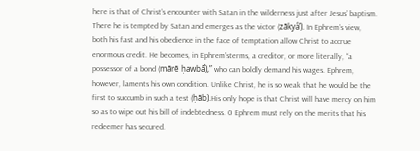here is that of Christ’s encounter with Satan in the wilderness just after Jesus’ baptism. There he is tempted by Satan and emerges as the victor (zākyâ’). In Ephrem’s view, both his fast and his obedience in the face of temptation allow Christ to accrue enormous credit. He becomes, in Ephrem’sterms, a creditor, or more literally, “a possessor of a bond (mārē ḥawbẩ),” who can boldly demand his wages. Ephrem, however, laments his own condition. Unlike Christ, he is so weak that he would be the first to succumb in such a test (ḥāb).His only hope is that Christ will have mercy on him so as to wipe out his bill of indebtedness. 0 Ephrem must rely on the merits that his redeemer has secured.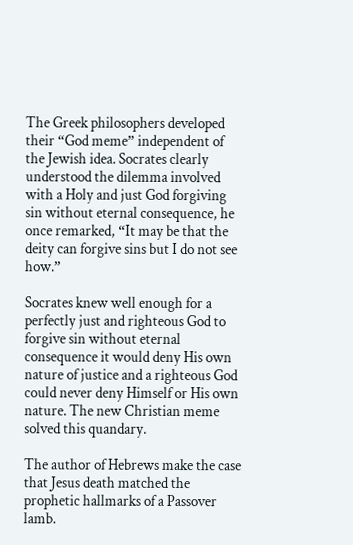The Greek philosophers developed their “God meme” independent of the Jewish idea. Socrates clearly understood the dilemma involved with a Holy and just God forgiving sin without eternal consequence, he once remarked, “It may be that the deity can forgive sins but I do not see how.”

Socrates knew well enough for a perfectly just and righteous God to forgive sin without eternal consequence it would deny His own nature of justice and a righteous God could never deny Himself or His own nature. The new Christian meme solved this quandary.

The author of Hebrews make the case that Jesus death matched the prophetic hallmarks of a Passover lamb.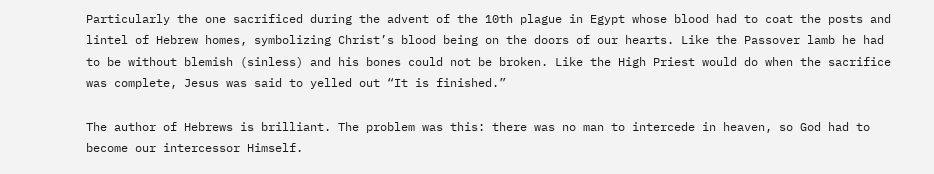Particularly the one sacrificed during the advent of the 10th plague in Egypt whose blood had to coat the posts and lintel of Hebrew homes, symbolizing Christ’s blood being on the doors of our hearts. Like the Passover lamb he had to be without blemish (sinless) and his bones could not be broken. Like the High Priest would do when the sacrifice was complete, Jesus was said to yelled out “It is finished.”

The author of Hebrews is brilliant. The problem was this: there was no man to intercede in heaven, so God had to become our intercessor Himself.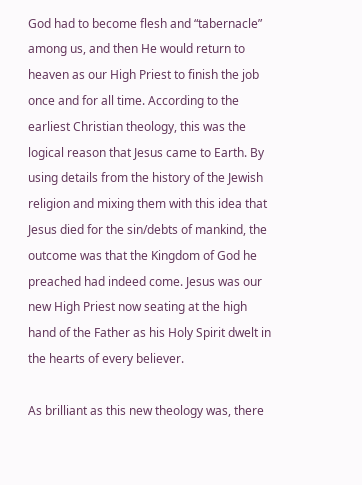God had to become flesh and “tabernacle” among us, and then He would return to heaven as our High Priest to finish the job once and for all time. According to the earliest Christian theology, this was the logical reason that Jesus came to Earth. By using details from the history of the Jewish religion and mixing them with this idea that Jesus died for the sin/debts of mankind, the outcome was that the Kingdom of God he preached had indeed come. Jesus was our new High Priest now seating at the high hand of the Father as his Holy Spirit dwelt in the hearts of every believer.

As brilliant as this new theology was, there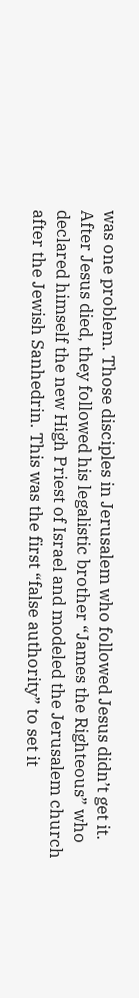was one problem. Those disciples in Jerusalem who followed Jesus didn’t get it. After Jesus died, they followed his legalistic brother “James the Righteous” who declared himself the new High Priest of Israel and modeled the Jerusalem church after the Jewish Sanhedrin. This was the first “false authority” to set it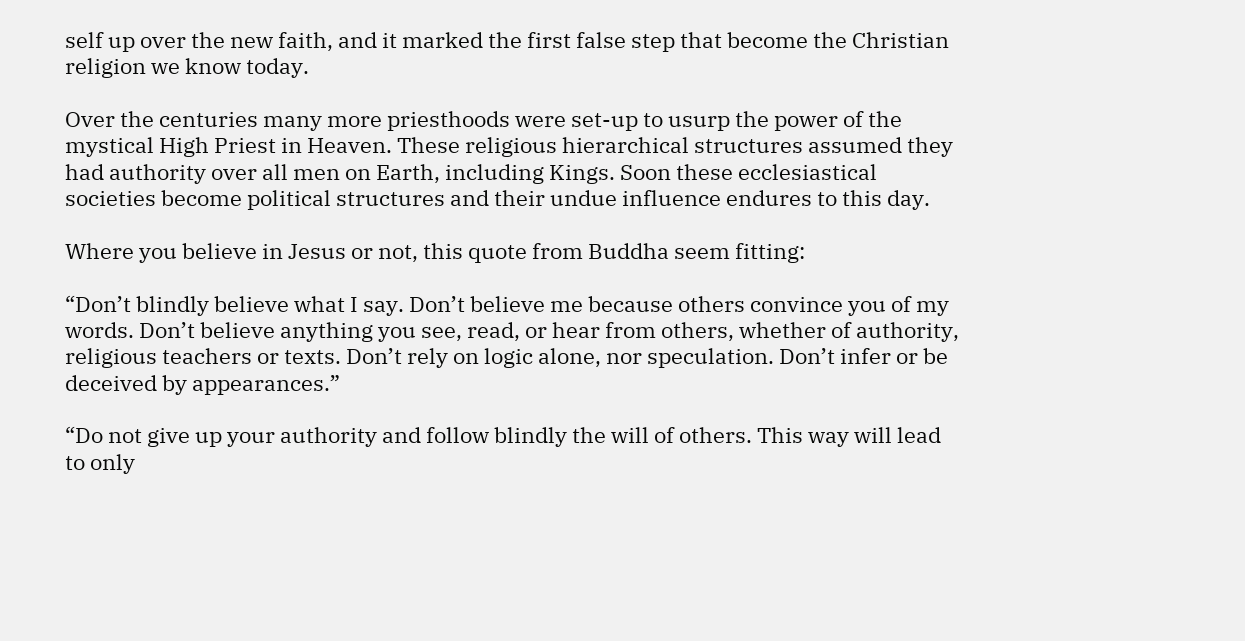self up over the new faith, and it marked the first false step that become the Christian religion we know today.

Over the centuries many more priesthoods were set-up to usurp the power of the mystical High Priest in Heaven. These religious hierarchical structures assumed they had authority over all men on Earth, including Kings. Soon these ecclesiastical societies become political structures and their undue influence endures to this day.

Where you believe in Jesus or not, this quote from Buddha seem fitting:

“Don’t blindly believe what I say. Don’t believe me because others convince you of my words. Don’t believe anything you see, read, or hear from others, whether of authority, religious teachers or texts. Don’t rely on logic alone, nor speculation. Don’t infer or be deceived by appearances.”

“Do not give up your authority and follow blindly the will of others. This way will lead to only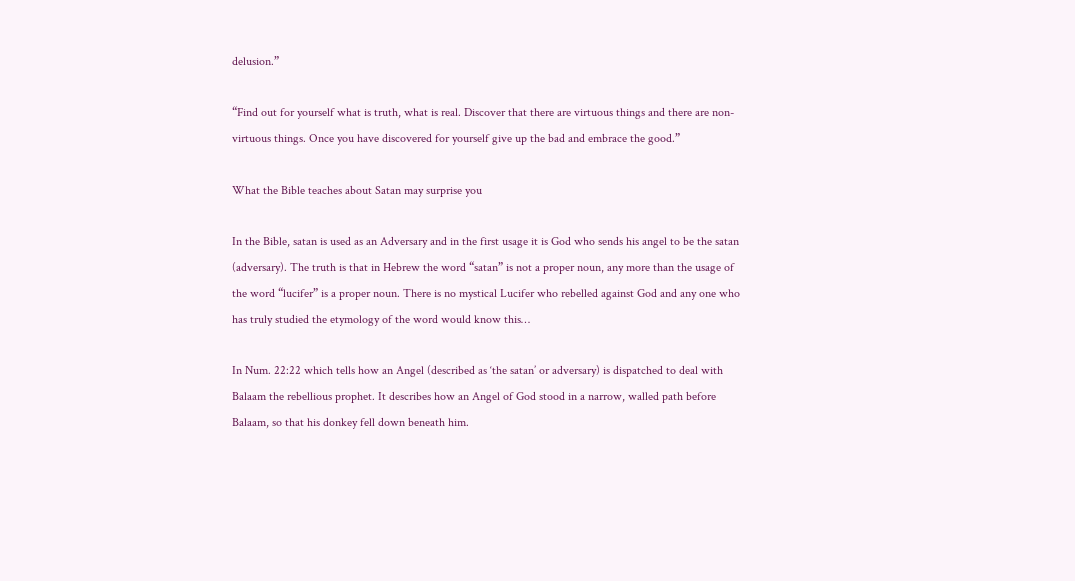delusion.”

“Find out for yourself what is truth, what is real. Discover that there are virtuous things and there are non-virtuous things. Once you have discovered for yourself give up the bad and embrace the good.”

What the Bible teaches about Satan may surprise you

In the Bible, satan is used as an Adversary and in the first usage it is God who sends his angel to be the satan (adversary). The truth is that in Hebrew the word “satan” is not a proper noun, any more than the usage of the word “lucifer” is a proper noun. There is no mystical Lucifer who rebelled against God and any one who has truly studied the etymology of the word would know this…

In Num. 22:22 which tells how an Angel (described as ‘the satan’ or adversary) is dispatched to deal with Balaam the rebellious prophet. It describes how an Angel of God stood in a narrow, walled path before Balaam, so that his donkey fell down beneath him.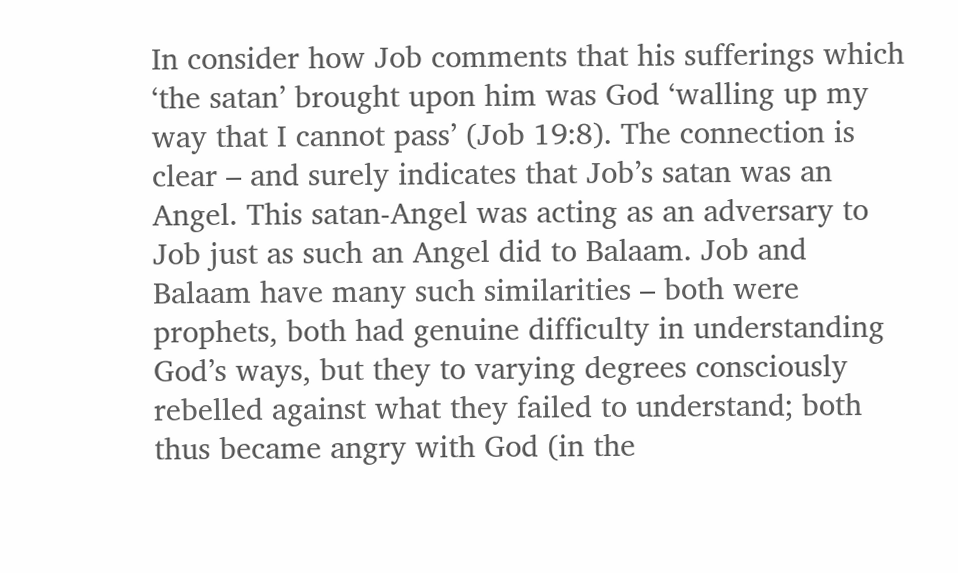In consider how Job comments that his sufferings which ‘the satan’ brought upon him was God ‘walling up my way that I cannot pass’ (Job 19:8). The connection is clear – and surely indicates that Job’s satan was an Angel. This satan-Angel was acting as an adversary to Job just as such an Angel did to Balaam. Job and Balaam have many such similarities – both were prophets, both had genuine difficulty in understanding God’s ways, but they to varying degrees consciously rebelled against what they failed to understand; both thus became angry with God (in the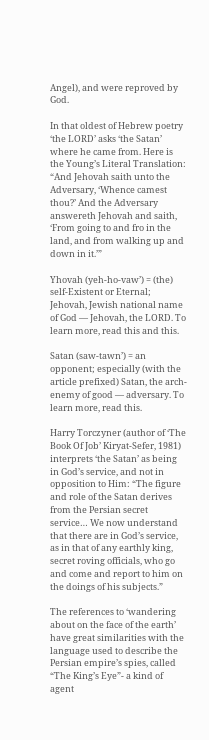Angel), and were reproved by God.

In that oldest of Hebrew poetry ‘the LORD’ asks ‘the Satan’ where he came from. Here is the Young’s Literal Translation: “And Jehovah saith unto the Adversary, ‘Whence camest thou?’ And the Adversary answereth Jehovah and saith, ‘From going to and fro in the land, and from walking up and down in it.’”

Yhovah (yeh-ho-vaw’) = (the) self-Existent or Eternal; Jehovah, Jewish national name of God — Jehovah, the LORD. To learn more, read this and this.

Satan (saw-tawn’) = an opponent; especially (with the article prefixed) Satan, the arch-enemy of good — adversary. To learn more, read this.

Harry Torczyner (author of ‘The Book Of Job’ Kiryat-Sefer, 1981) interprets ‘the Satan’ as being in God’s service, and not in opposition to Him: “The figure and role of the Satan derives from the Persian secret service… We now understand that there are in God’s service, as in that of any earthly king, secret roving officials, who go and come and report to him on the doings of his subjects.”

The references to ‘wandering about on the face of the earth’ have great similarities with the language used to describe the Persian empire’s spies, called “The King’s Eye”- a kind of agent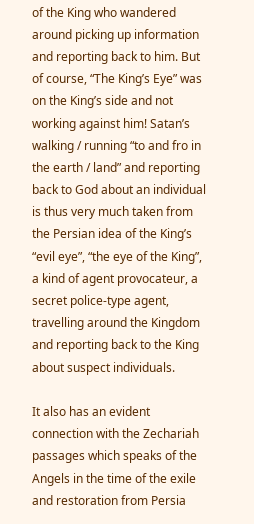of the King who wandered around picking up information and reporting back to him. But of course, “The King’s Eye” was on the King’s side and not working against him! Satan’s walking / running “to and fro in the earth / land” and reporting back to God about an individual is thus very much taken from the Persian idea of the King’s “evil eye”, “the eye of the King”, a kind of agent provocateur, a secret police-type agent, travelling around the Kingdom and reporting back to the King about suspect individuals.

It also has an evident connection with the Zechariah passages which speaks of the Angels in the time of the exile and restoration from Persia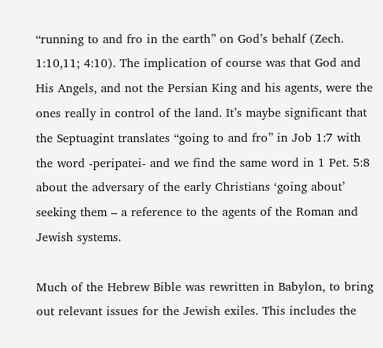“running to and fro in the earth” on God’s behalf (Zech. 1:10,11; 4:10). The implication of course was that God and His Angels, and not the Persian King and his agents, were the ones really in control of the land. It’s maybe significant that the Septuagint translates “going to and fro” in Job 1:7 with the word -peripatei- and we find the same word in 1 Pet. 5:8 about the adversary of the early Christians ‘going about’ seeking them – a reference to the agents of the Roman and Jewish systems.

Much of the Hebrew Bible was rewritten in Babylon, to bring out relevant issues for the Jewish exiles. This includes the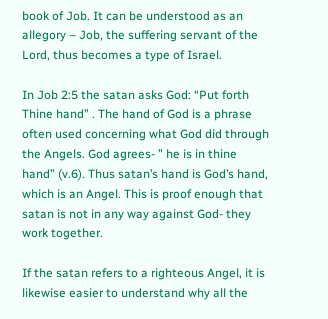book of Job. It can be understood as an allegory – Job, the suffering servant of the Lord, thus becomes a type of Israel.

In Job 2:5 the satan asks God: “Put forth Thine hand” . The hand of God is a phrase often used concerning what God did through the Angels. God agrees- ” he is in thine hand” (v.6). Thus satan’s hand is God’s hand, which is an Angel. This is proof enough that satan is not in any way against God- they work together.

If the satan refers to a righteous Angel, it is likewise easier to understand why all the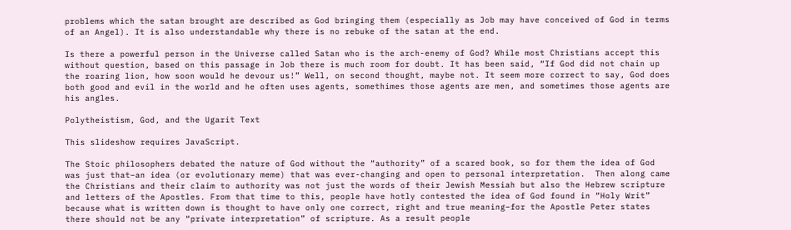problems which the satan brought are described as God bringing them (especially as Job may have conceived of God in terms of an Angel). It is also understandable why there is no rebuke of the satan at the end.

Is there a powerful person in the Universe called Satan who is the arch-enemy of God? While most Christians accept this without question, based on this passage in Job there is much room for doubt. It has been said, “If God did not chain up the roaring lion, how soon would he devour us!” Well, on second thought, maybe not. It seem more correct to say, God does both good and evil in the world and he often uses agents, somethimes those agents are men, and sometimes those agents are his angles.

Polytheistism, God, and the Ugarit Text

This slideshow requires JavaScript.

The Stoic philosophers debated the nature of God without the “authority” of a scared book, so for them the idea of God was just that–an idea (or evolutionary meme) that was ever-changing and open to personal interpretation.  Then along came the Christians and their claim to authority was not just the words of their Jewish Messiah but also the Hebrew scripture and letters of the Apostles. From that time to this, people have hotly contested the idea of God found in “Holy Writ” because what is written down is thought to have only one correct, right and true meaning–for the Apostle Peter states there should not be any “private interpretation” of scripture. As a result people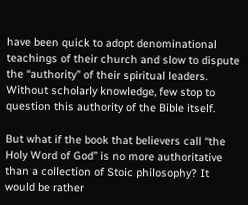have been quick to adopt denominational teachings of their church and slow to dispute the “authority” of their spiritual leaders. Without scholarly knowledge, few stop to question this authority of the Bible itself.

But what if the book that believers call “the Holy Word of God” is no more authoritative than a collection of Stoic philosophy? It would be rather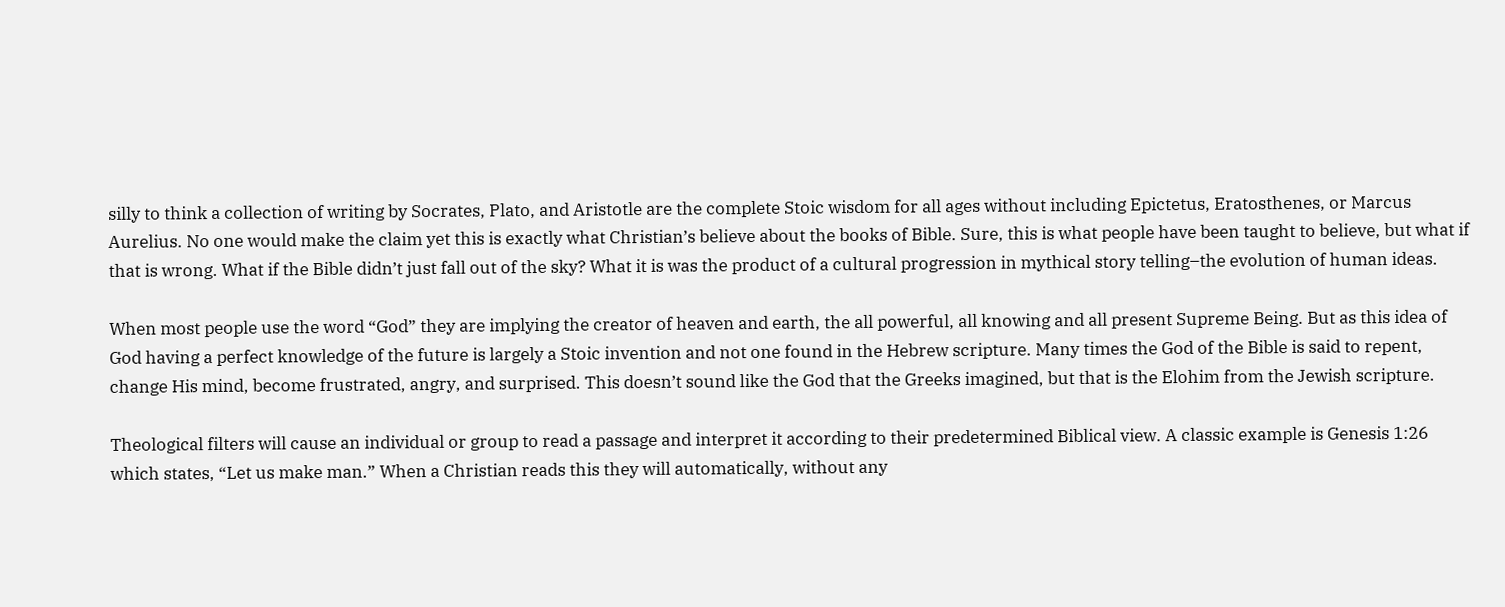silly to think a collection of writing by Socrates, Plato, and Aristotle are the complete Stoic wisdom for all ages without including Epictetus, Eratosthenes, or Marcus Aurelius. No one would make the claim yet this is exactly what Christian’s believe about the books of Bible. Sure, this is what people have been taught to believe, but what if that is wrong. What if the Bible didn’t just fall out of the sky? What it is was the product of a cultural progression in mythical story telling–the evolution of human ideas.

When most people use the word “God” they are implying the creator of heaven and earth, the all powerful, all knowing and all present Supreme Being. But as this idea of God having a perfect knowledge of the future is largely a Stoic invention and not one found in the Hebrew scripture. Many times the God of the Bible is said to repent, change His mind, become frustrated, angry, and surprised. This doesn’t sound like the God that the Greeks imagined, but that is the Elohim from the Jewish scripture.

Theological filters will cause an individual or group to read a passage and interpret it according to their predetermined Biblical view. A classic example is Genesis 1:26 which states, “Let us make man.” When a Christian reads this they will automatically, without any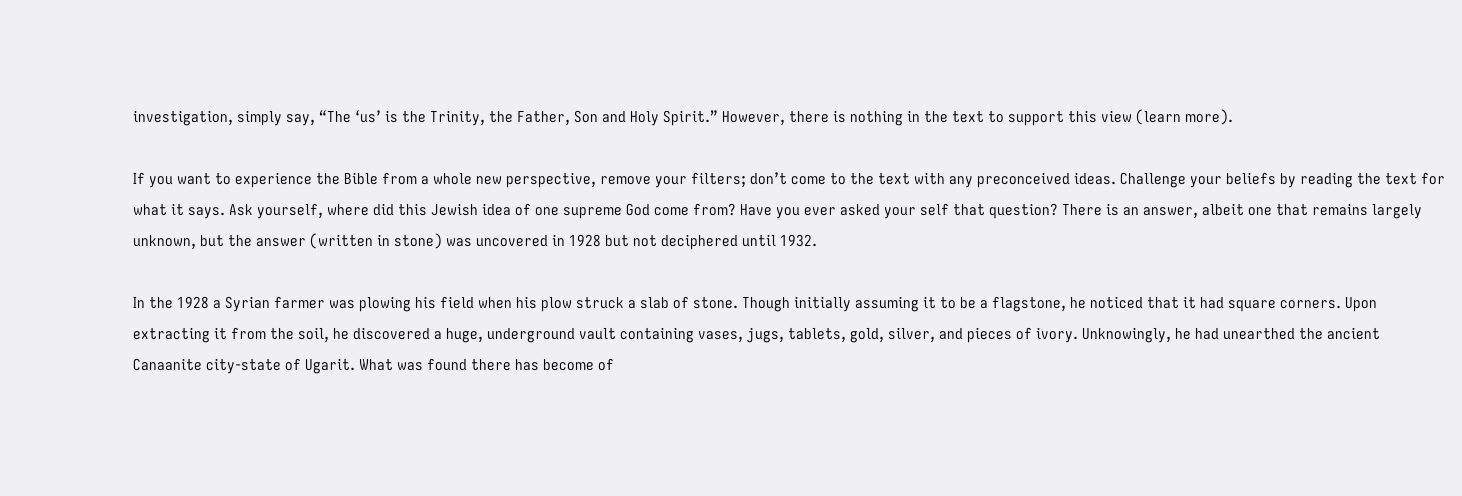investigation, simply say, “The ‘us’ is the Trinity, the Father, Son and Holy Spirit.” However, there is nothing in the text to support this view (learn more).

If you want to experience the Bible from a whole new perspective, remove your filters; don’t come to the text with any preconceived ideas. Challenge your beliefs by reading the text for what it says. Ask yourself, where did this Jewish idea of one supreme God come from? Have you ever asked your self that question? There is an answer, albeit one that remains largely unknown, but the answer (written in stone) was uncovered in 1928 but not deciphered until 1932.

In the 1928 a Syrian farmer was plowing his field when his plow struck a slab of stone. Though initially assuming it to be a flagstone, he noticed that it had square corners. Upon extracting it from the soil, he discovered a huge, underground vault containing vases, jugs, tablets, gold, silver, and pieces of ivory. Unknowingly, he had unearthed the ancient Canaanite city-state of Ugarit. What was found there has become of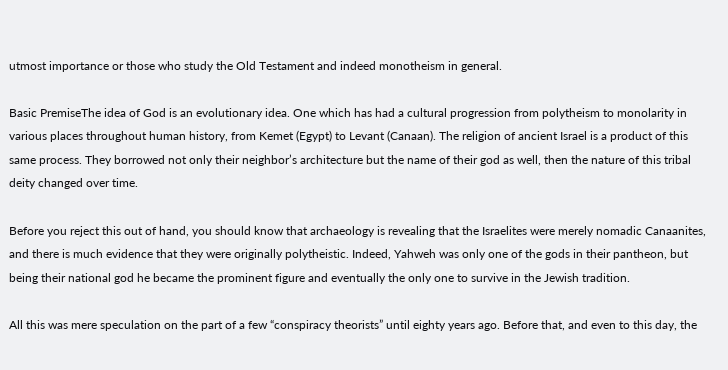utmost importance or those who study the Old Testament and indeed monotheism in general.

Basic PremiseThe idea of God is an evolutionary idea. One which has had a cultural progression from polytheism to monolarity in various places throughout human history, from Kemet (Egypt) to Levant (Canaan). The religion of ancient Israel is a product of this same process. They borrowed not only their neighbor’s architecture but the name of their god as well, then the nature of this tribal deity changed over time.

Before you reject this out of hand, you should know that archaeology is revealing that the Israelites were merely nomadic Canaanites, and there is much evidence that they were originally polytheistic. Indeed, Yahweh was only one of the gods in their pantheon, but being their national god he became the prominent figure and eventually the only one to survive in the Jewish tradition.

All this was mere speculation on the part of a few “conspiracy theorists” until eighty years ago. Before that, and even to this day, the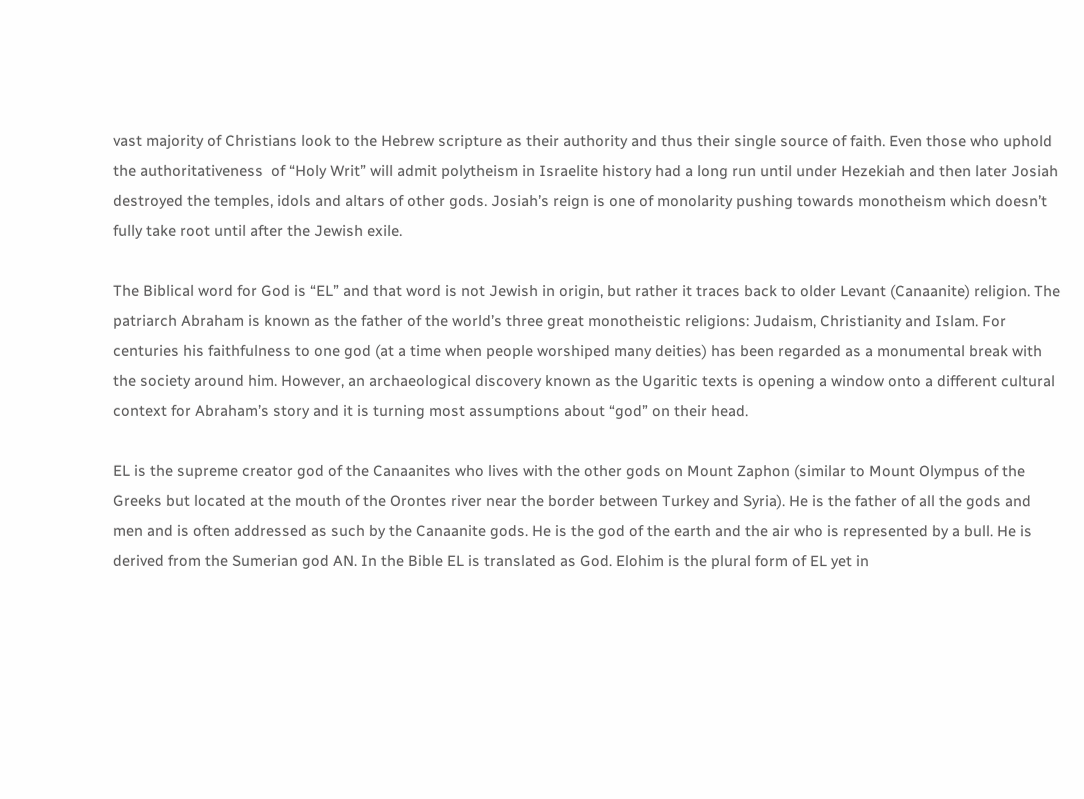vast majority of Christians look to the Hebrew scripture as their authority and thus their single source of faith. Even those who uphold the authoritativeness  of “Holy Writ” will admit polytheism in Israelite history had a long run until under Hezekiah and then later Josiah destroyed the temples, idols and altars of other gods. Josiah’s reign is one of monolarity pushing towards monotheism which doesn’t fully take root until after the Jewish exile.

The Biblical word for God is “EL” and that word is not Jewish in origin, but rather it traces back to older Levant (Canaanite) religion. The patriarch Abraham is known as the father of the world’s three great monotheistic religions: Judaism, Christianity and Islam. For centuries his faithfulness to one god (at a time when people worshiped many deities) has been regarded as a monumental break with the society around him. However, an archaeological discovery known as the Ugaritic texts is opening a window onto a different cultural context for Abraham’s story and it is turning most assumptions about “god” on their head.

EL is the supreme creator god of the Canaanites who lives with the other gods on Mount Zaphon (similar to Mount Olympus of the Greeks but located at the mouth of the Orontes river near the border between Turkey and Syria). He is the father of all the gods and men and is often addressed as such by the Canaanite gods. He is the god of the earth and the air who is represented by a bull. He is derived from the Sumerian god AN. In the Bible EL is translated as God. Elohim is the plural form of EL yet in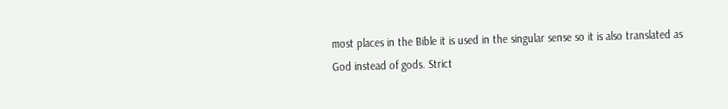most places in the Bible it is used in the singular sense so it is also translated as God instead of gods. Strict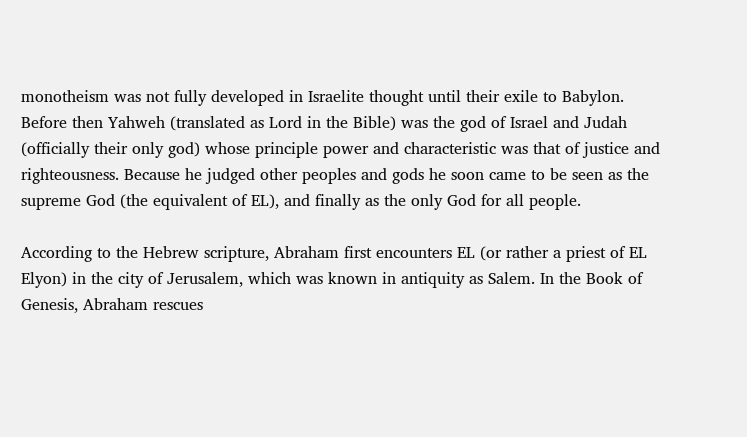monotheism was not fully developed in Israelite thought until their exile to Babylon. Before then Yahweh (translated as Lord in the Bible) was the god of Israel and Judah (officially their only god) whose principle power and characteristic was that of justice and righteousness. Because he judged other peoples and gods he soon came to be seen as the supreme God (the equivalent of EL), and finally as the only God for all people.

According to the Hebrew scripture, Abraham first encounters EL (or rather a priest of EL Elyon) in the city of Jerusalem, which was known in antiquity as Salem. In the Book of Genesis, Abraham rescues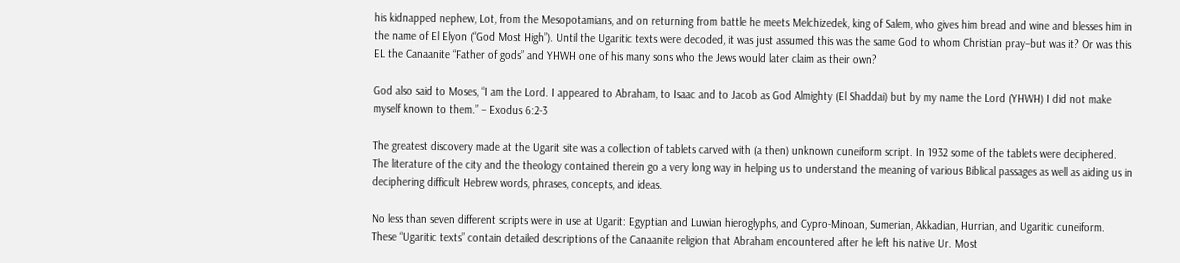his kidnapped nephew, Lot, from the Mesopotamians, and on returning from battle he meets Melchizedek, king of Salem, who gives him bread and wine and blesses him in the name of El Elyon (“God Most High”). Until the Ugaritic texts were decoded, it was just assumed this was the same God to whom Christian pray–but was it? Or was this EL the Canaanite “Father of gods” and YHWH one of his many sons who the Jews would later claim as their own?

God also said to Moses, “I am the Lord. I appeared to Abraham, to Isaac and to Jacob as God Almighty (El Shaddai) but by my name the Lord (YHWH) I did not make myself known to them.” – Exodus 6:2-3

The greatest discovery made at the Ugarit site was a collection of tablets carved with (a then) unknown cuneiform script. In 1932 some of the tablets were deciphered. The literature of the city and the theology contained therein go a very long way in helping us to understand the meaning of various Biblical passages as well as aiding us in deciphering difficult Hebrew words, phrases, concepts, and ideas.

No less than seven different scripts were in use at Ugarit: Egyptian and Luwian hieroglyphs, and Cypro-Minoan, Sumerian, Akkadian, Hurrian, and Ugaritic cuneiform. These “Ugaritic texts” contain detailed descriptions of the Canaanite religion that Abraham encountered after he left his native Ur. Most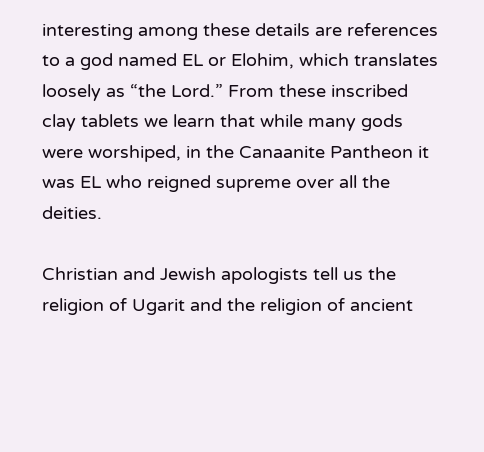interesting among these details are references to a god named EL or Elohim, which translates loosely as “the Lord.” From these inscribed clay tablets we learn that while many gods were worshiped, in the Canaanite Pantheon it was EL who reigned supreme over all the deities.

Christian and Jewish apologists tell us the religion of Ugarit and the religion of ancient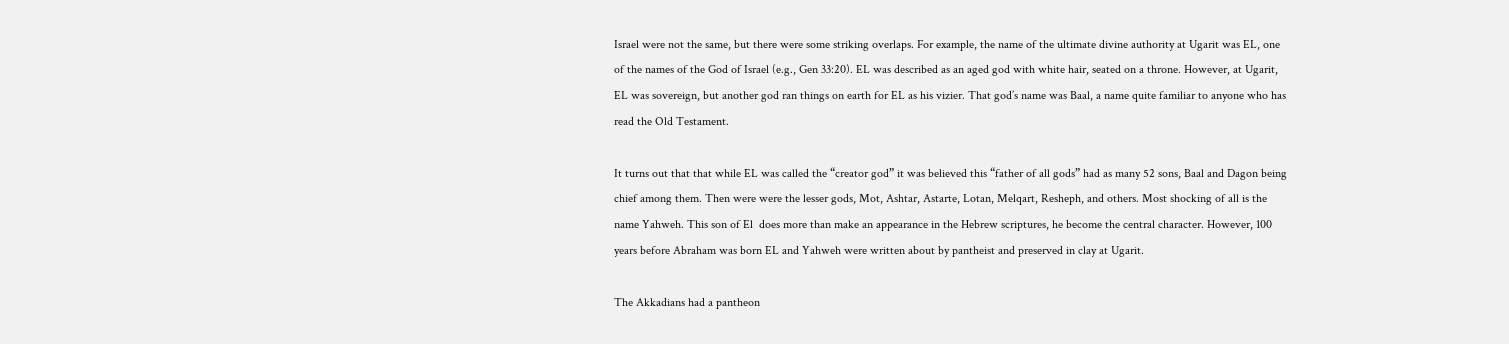Israel were not the same, but there were some striking overlaps. For example, the name of the ultimate divine authority at Ugarit was EL, one of the names of the God of Israel (e.g., Gen 33:20). EL was described as an aged god with white hair, seated on a throne. However, at Ugarit, EL was sovereign, but another god ran things on earth for EL as his vizier. That god’s name was Baal, a name quite familiar to anyone who has read the Old Testament.

It turns out that that while EL was called the “creator god” it was believed this “father of all gods” had as many 52 sons, Baal and Dagon being chief among them. Then were were the lesser gods, Mot, Ashtar, Astarte, Lotan, Melqart, Resheph, and others. Most shocking of all is the name Yahweh. This son of El  does more than make an appearance in the Hebrew scriptures, he become the central character. However, 100 years before Abraham was born EL and Yahweh were written about by pantheist and preserved in clay at Ugarit.

The Akkadians had a pantheon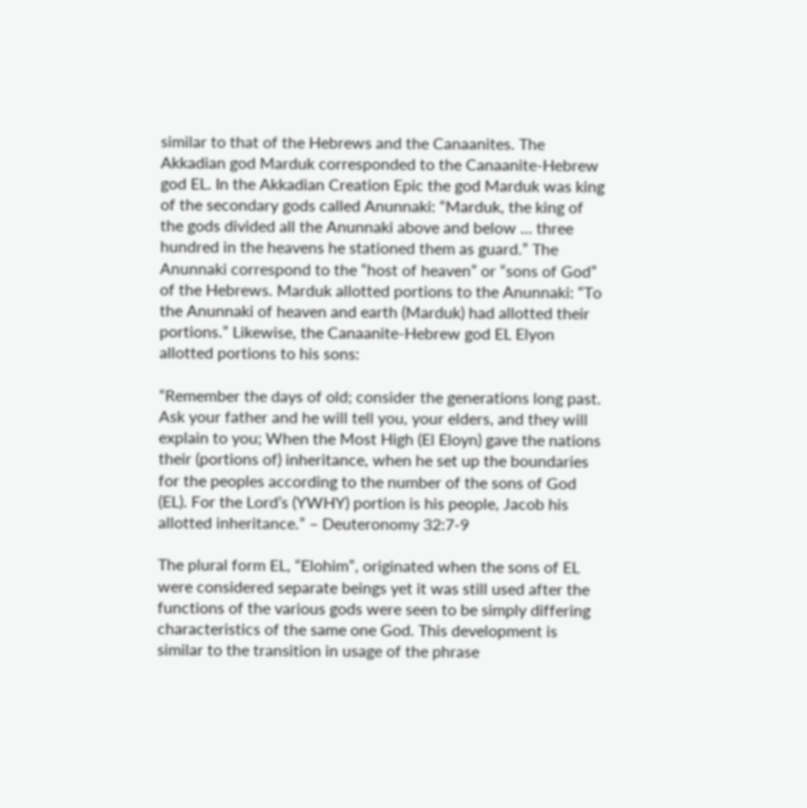similar to that of the Hebrews and the Canaanites. The Akkadian god Marduk corresponded to the Canaanite-Hebrew god EL. In the Akkadian Creation Epic the god Marduk was king of the secondary gods called Anunnaki: “Marduk, the king of the gods divided all the Anunnaki above and below … three hundred in the heavens he stationed them as guard.” The Anunnaki correspond to the “host of heaven” or “sons of God” of the Hebrews. Marduk allotted portions to the Anunnaki: “To the Anunnaki of heaven and earth (Marduk) had allotted their portions.” Likewise, the Canaanite-Hebrew god EL Elyon allotted portions to his sons:

“Remember the days of old; consider the generations long past. Ask your father and he will tell you, your elders, and they will explain to you; When the Most High (El Eloyn) gave the nations their (portions of) inheritance, when he set up the boundaries for the peoples according to the number of the sons of God (EL). For the Lord’s (YWHY) portion is his people, Jacob his allotted inheritance.” – Deuteronomy 32:7-9

The plural form EL, “Elohim”, originated when the sons of EL were considered separate beings yet it was still used after the functions of the various gods were seen to be simply differing characteristics of the same one God. This development is similar to the transition in usage of the phrase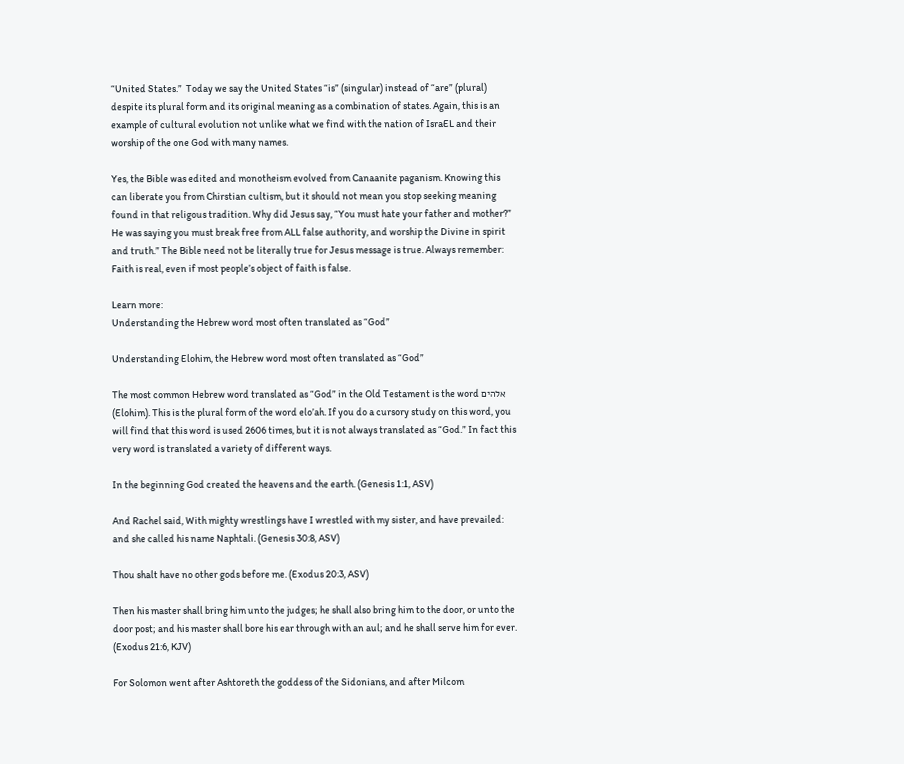“United States.”  Today we say the United States “is” (singular) instead of “are” (plural) despite its plural form and its original meaning as a combination of states. Again, this is an example of cultural evolution not unlike what we find with the nation of IsraEL and their worship of the one God with many names.

Yes, the Bible was edited and monotheism evolved from Canaanite paganism. Knowing this can liberate you from Chirstian cultism, but it should not mean you stop seeking meaning found in that religous tradition. Why did Jesus say, “You must hate your father and mother?” He was saying you must break free from ALL false authority, and worship the Divine in spirit and truth.” The Bible need not be literally true for Jesus message is true. Always remember: Faith is real, even if most people’s object of faith is false.

Learn more:
Understanding the Hebrew word most often translated as “God”

Understanding Elohim, the Hebrew word most often translated as “God”

The most common Hebrew word translated as “God” in the Old Testament is the word אלהים (Elohim). This is the plural form of the word elo’ah. If you do a cursory study on this word, you will find that this word is used 2606 times, but it is not always translated as “God.” In fact this very word is translated a variety of different ways.

In the beginning God created the heavens and the earth. (Genesis 1:1, ASV)

And Rachel said, With mighty wrestlings have I wrestled with my sister, and have prevailed: and she called his name Naphtali. (Genesis 30:8, ASV)

Thou shalt have no other gods before me. (Exodus 20:3, ASV)

Then his master shall bring him unto the judges; he shall also bring him to the door, or unto the door post; and his master shall bore his ear through with an aul; and he shall serve him for ever. (Exodus 21:6, KJV)

For Solomon went after Ashtoreth the goddess of the Sidonians, and after Milcom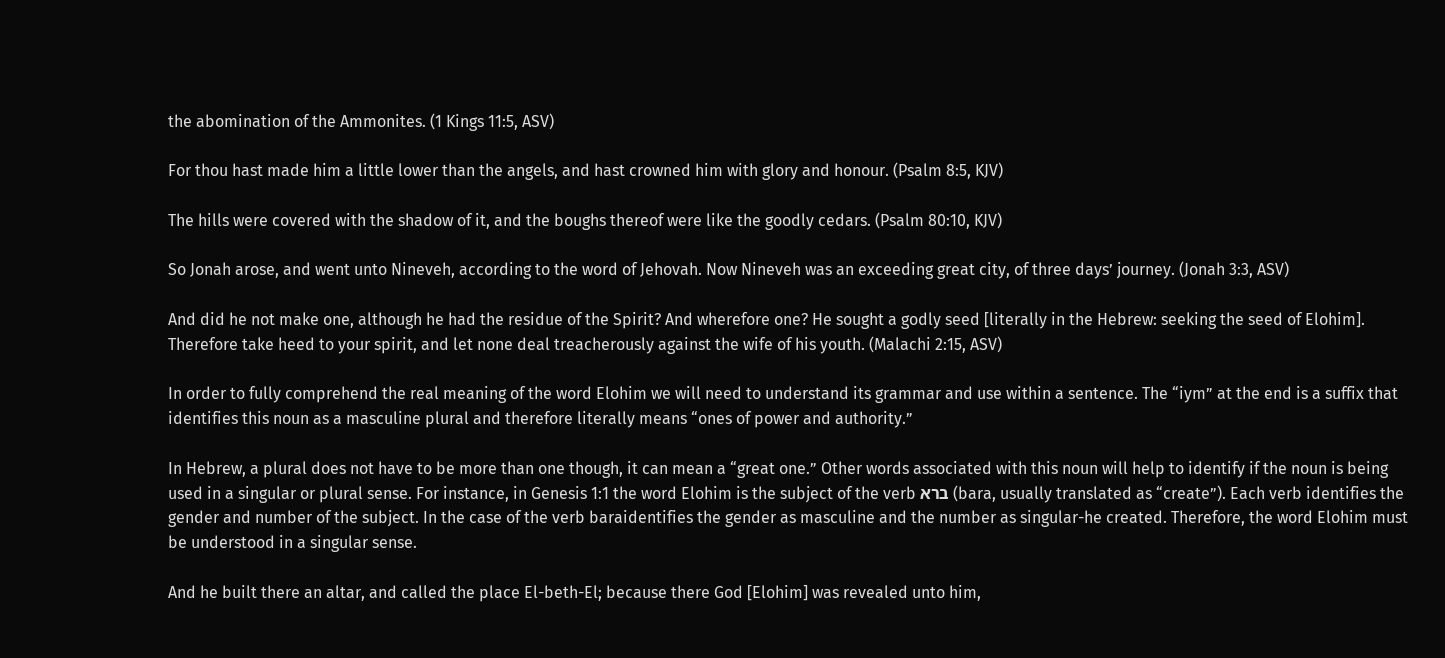the abomination of the Ammonites. (1 Kings 11:5, ASV)

For thou hast made him a little lower than the angels, and hast crowned him with glory and honour. (Psalm 8:5, KJV)

The hills were covered with the shadow of it, and the boughs thereof were like the goodly cedars. (Psalm 80:10, KJV)

So Jonah arose, and went unto Nineveh, according to the word of Jehovah. Now Nineveh was an exceeding great city, of three days’ journey. (Jonah 3:3, ASV)

And did he not make one, although he had the residue of the Spirit? And wherefore one? He sought a godly seed [literally in the Hebrew: seeking the seed of Elohim]. Therefore take heed to your spirit, and let none deal treacherously against the wife of his youth. (Malachi 2:15, ASV)

In order to fully comprehend the real meaning of the word Elohim we will need to understand its grammar and use within a sentence. The “iym” at the end is a suffix that identifies this noun as a masculine plural and therefore literally means “ones of power and authority.”

In Hebrew, a plural does not have to be more than one though, it can mean a “great one.” Other words associated with this noun will help to identify if the noun is being used in a singular or plural sense. For instance, in Genesis 1:1 the word Elohim is the subject of the verb ברא (bara, usually translated as “create”). Each verb identifies the gender and number of the subject. In the case of the verb baraidentifies the gender as masculine and the number as singular-he created. Therefore, the word Elohim must be understood in a singular sense.

And he built there an altar, and called the place El-beth-El; because there God [Elohim] was revealed unto him,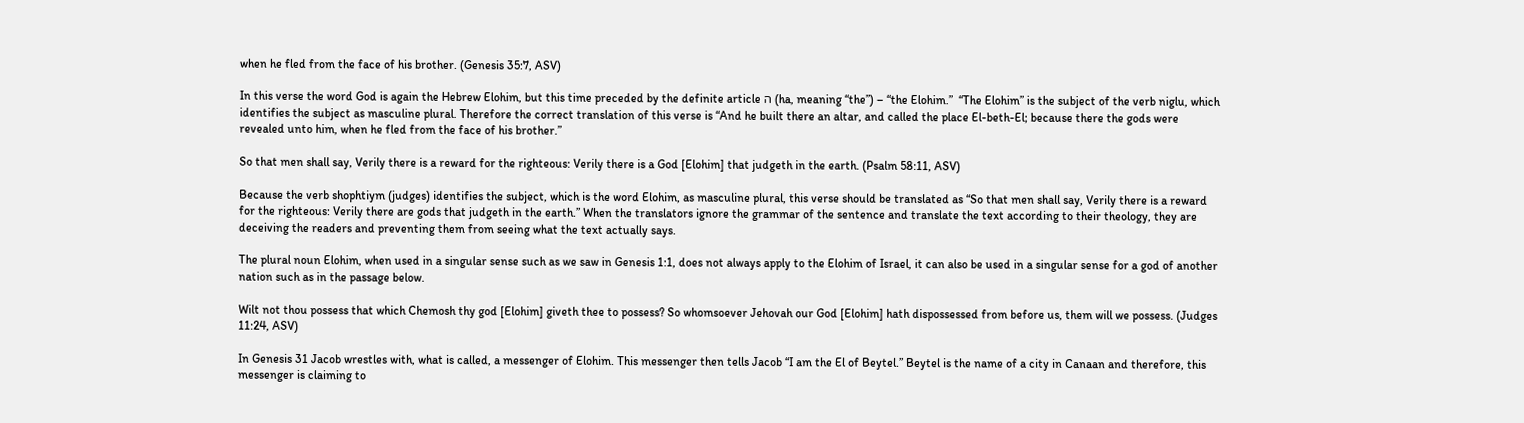when he fled from the face of his brother. (Genesis 35:7, ASV)

In this verse the word God is again the Hebrew Elohim, but this time preceded by the definite article ה (ha, meaning “the”) – “the Elohim.”  “The Elohim” is the subject of the verb niglu, which identifies the subject as masculine plural. Therefore the correct translation of this verse is “And he built there an altar, and called the place El-beth-El; because there the gods were revealed unto him, when he fled from the face of his brother.”

So that men shall say, Verily there is a reward for the righteous: Verily there is a God [Elohim] that judgeth in the earth. (Psalm 58:11, ASV)

Because the verb shophtiym (judges) identifies the subject, which is the word Elohim, as masculine plural, this verse should be translated as “So that men shall say, Verily there is a reward for the righteous: Verily there are gods that judgeth in the earth.” When the translators ignore the grammar of the sentence and translate the text according to their theology, they are deceiving the readers and preventing them from seeing what the text actually says.

The plural noun Elohim, when used in a singular sense such as we saw in Genesis 1:1, does not always apply to the Elohim of Israel, it can also be used in a singular sense for a god of another nation such as in the passage below.

Wilt not thou possess that which Chemosh thy god [Elohim] giveth thee to possess? So whomsoever Jehovah our God [Elohim] hath dispossessed from before us, them will we possess. (Judges 11:24, ASV)

In Genesis 31 Jacob wrestles with, what is called, a messenger of Elohim. This messenger then tells Jacob “I am the El of Beytel.” Beytel is the name of a city in Canaan and therefore, this messenger is claiming to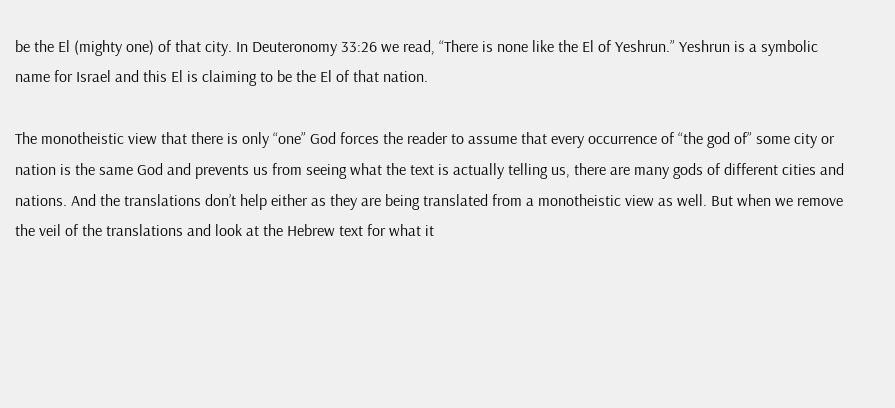be the El (mighty one) of that city. In Deuteronomy 33:26 we read, “There is none like the El of Yeshrun.” Yeshrun is a symbolic name for Israel and this El is claiming to be the El of that nation.

The monotheistic view that there is only “one” God forces the reader to assume that every occurrence of “the god of” some city or nation is the same God and prevents us from seeing what the text is actually telling us, there are many gods of different cities and nations. And the translations don’t help either as they are being translated from a monotheistic view as well. But when we remove the veil of the translations and look at the Hebrew text for what it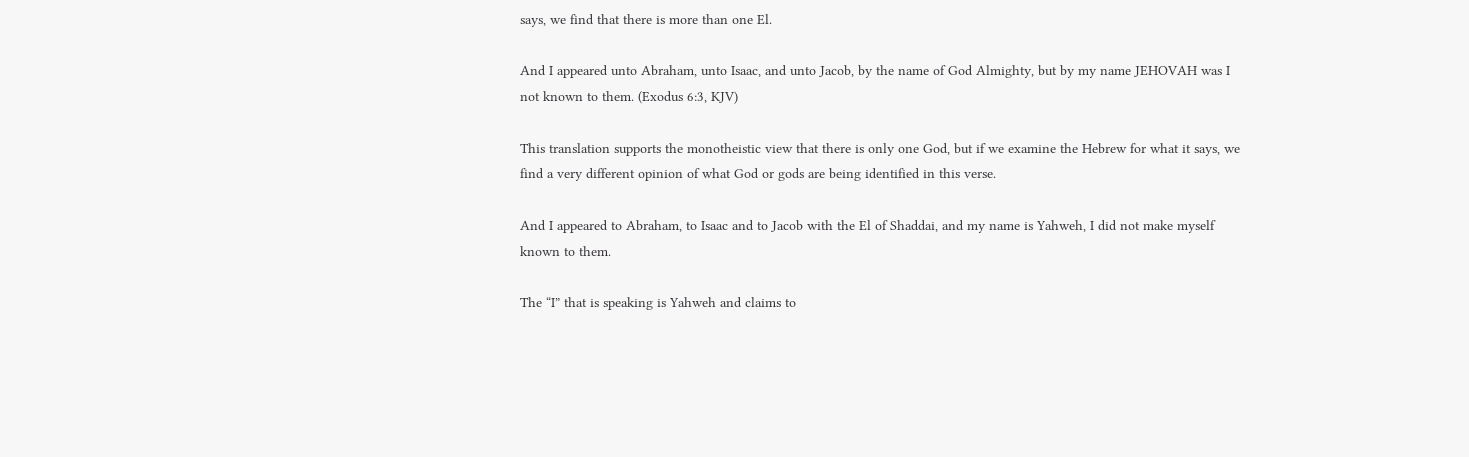says, we find that there is more than one El.

And I appeared unto Abraham, unto Isaac, and unto Jacob, by the name of God Almighty, but by my name JEHOVAH was I not known to them. (Exodus 6:3, KJV)

This translation supports the monotheistic view that there is only one God, but if we examine the Hebrew for what it says, we find a very different opinion of what God or gods are being identified in this verse.

And I appeared to Abraham, to Isaac and to Jacob with the El of Shaddai, and my name is Yahweh, I did not make myself known to them.

The “I” that is speaking is Yahweh and claims to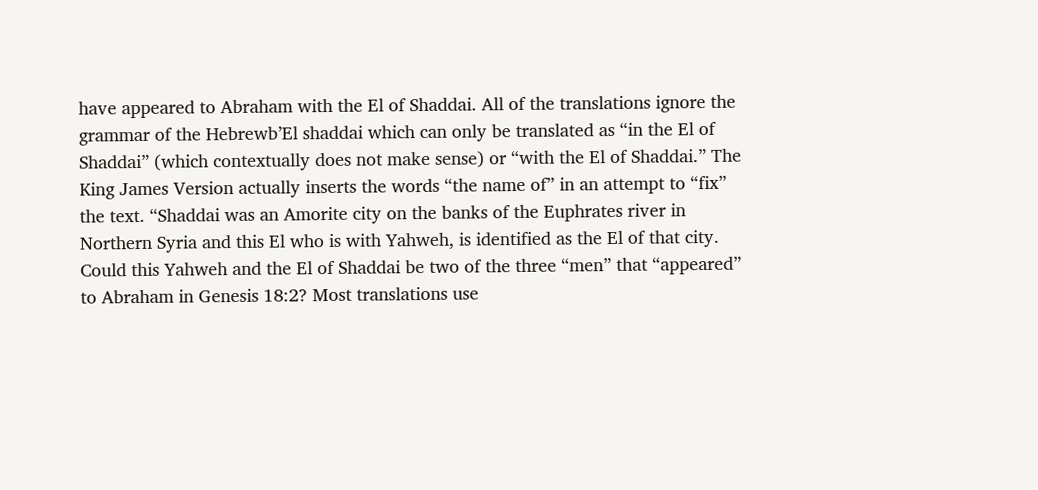have appeared to Abraham with the El of Shaddai. All of the translations ignore the grammar of the Hebrewb’El shaddai which can only be translated as “in the El of Shaddai” (which contextually does not make sense) or “with the El of Shaddai.” The King James Version actually inserts the words “the name of” in an attempt to “fix” the text. “Shaddai was an Amorite city on the banks of the Euphrates river in Northern Syria and this El who is with Yahweh, is identified as the El of that city. Could this Yahweh and the El of Shaddai be two of the three “men” that “appeared” to Abraham in Genesis 18:2? Most translations use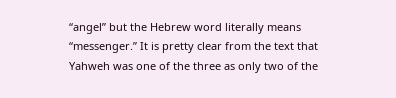“angel” but the Hebrew word literally means “messenger.” It is pretty clear from the text that Yahweh was one of the three as only two of the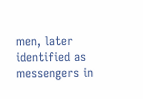men, later identified as messengers in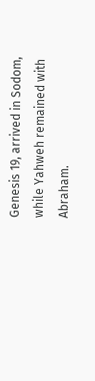Genesis 19, arrived in Sodom, while Yahweh remained with Abraham.